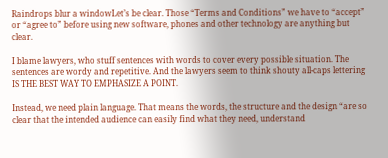Raindrops blur a windowLet’s be clear. Those “Terms and Conditions” we have to “accept” or “agree to” before using new software, phones and other technology are anything but clear.

I blame lawyers, who stuff sentences with words to cover every possible situation. The sentences are wordy and repetitive. And the lawyers seem to think shouty all-caps lettering IS THE BEST WAY TO EMPHASIZE A POINT.

Instead, we need plain language. That means the words, the structure and the design “are so clear that the intended audience can easily find what they need, understand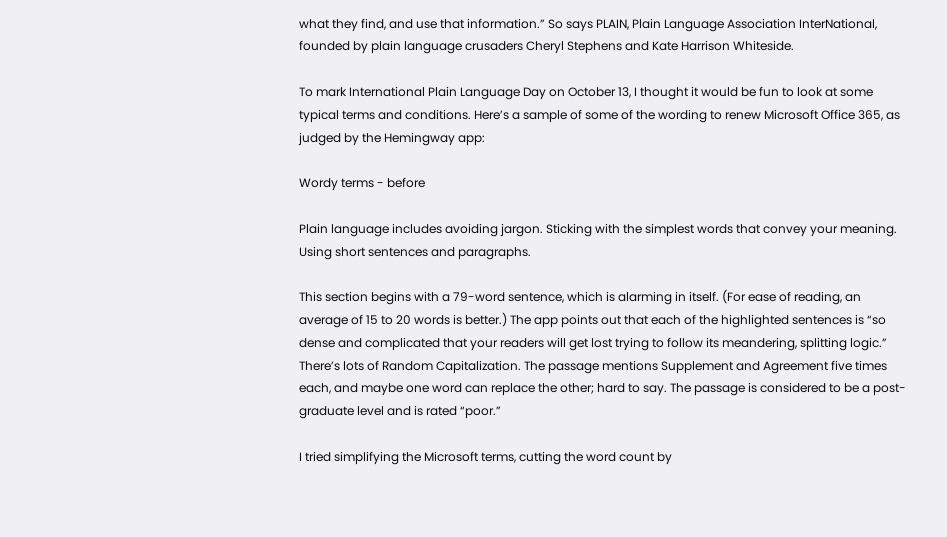what they find, and use that information.” So says PLAIN, Plain Language Association InterNational, founded by plain language crusaders Cheryl Stephens and Kate Harrison Whiteside.

To mark International Plain Language Day on October 13, I thought it would be fun to look at some typical terms and conditions. Here’s a sample of some of the wording to renew Microsoft Office 365, as judged by the Hemingway app:

Wordy terms - before

Plain language includes avoiding jargon. Sticking with the simplest words that convey your meaning. Using short sentences and paragraphs.

This section begins with a 79-word sentence, which is alarming in itself. (For ease of reading, an average of 15 to 20 words is better.) The app points out that each of the highlighted sentences is “so dense and complicated that your readers will get lost trying to follow its meandering, splitting logic.” There’s lots of Random Capitalization. The passage mentions Supplement and Agreement five times each, and maybe one word can replace the other; hard to say. The passage is considered to be a post-graduate level and is rated “poor.”

I tried simplifying the Microsoft terms, cutting the word count by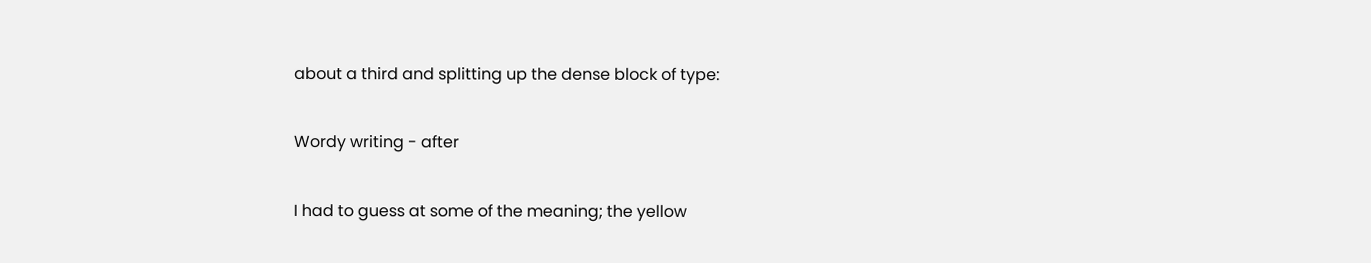about a third and splitting up the dense block of type:

Wordy writing - after

I had to guess at some of the meaning; the yellow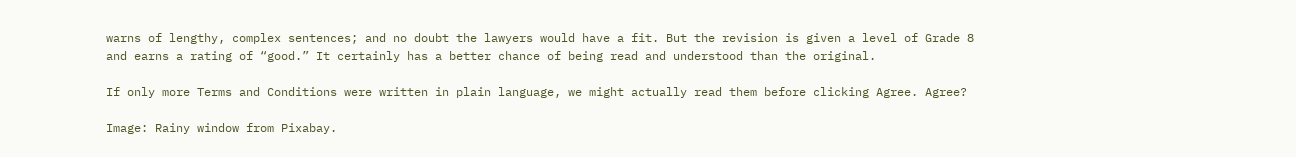warns of lengthy, complex sentences; and no doubt the lawyers would have a fit. But the revision is given a level of Grade 8 and earns a rating of “good.” It certainly has a better chance of being read and understood than the original.

If only more Terms and Conditions were written in plain language, we might actually read them before clicking Agree. Agree?

Image: Rainy window from Pixabay.